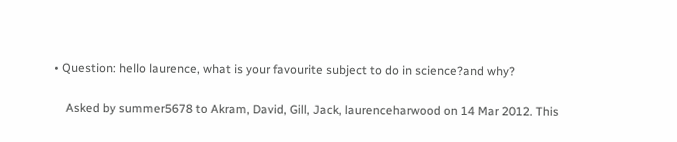• Question: hello laurence, what is your favourite subject to do in science?and why?

    Asked by summer5678 to Akram, David, Gill, Jack, laurenceharwood on 14 Mar 2012. This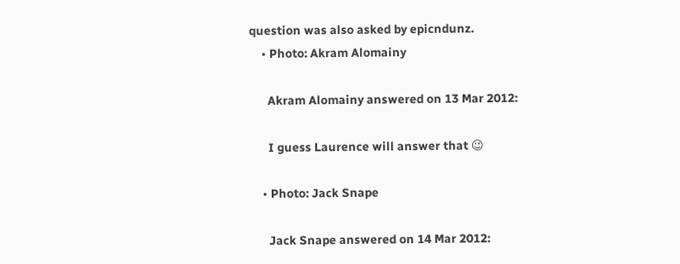question was also asked by epicndunz.
    • Photo: Akram Alomainy

      Akram Alomainy answered on 13 Mar 2012:

      I guess Laurence will answer that 😉

    • Photo: Jack Snape

      Jack Snape answered on 14 Mar 2012: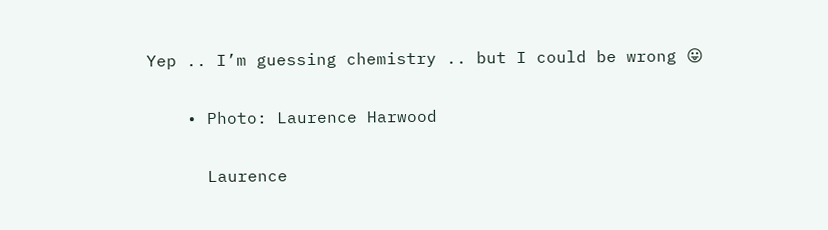Yep .. I’m guessing chemistry .. but I could be wrong 😛

    • Photo: Laurence Harwood

      Laurence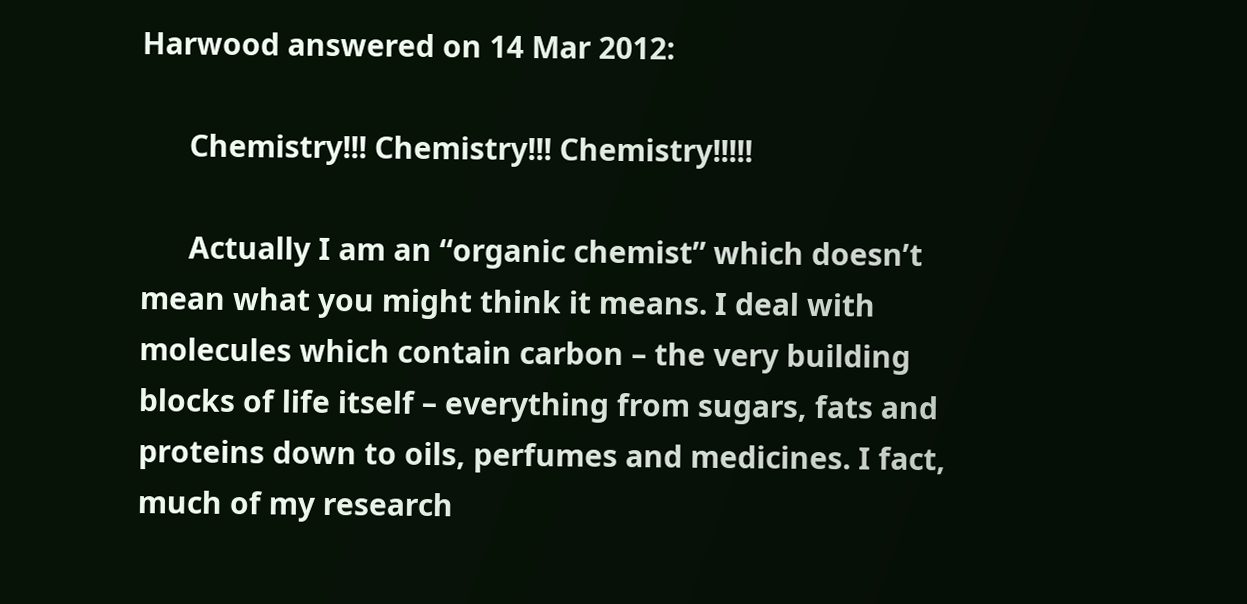Harwood answered on 14 Mar 2012:

      Chemistry!!! Chemistry!!! Chemistry!!!!!

      Actually I am an “organic chemist” which doesn’t mean what you might think it means. I deal with molecules which contain carbon – the very building blocks of life itself – everything from sugars, fats and proteins down to oils, perfumes and medicines. I fact, much of my research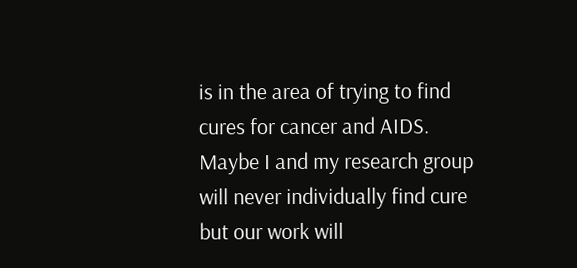is in the area of trying to find cures for cancer and AIDS. Maybe I and my research group will never individually find cure but our work will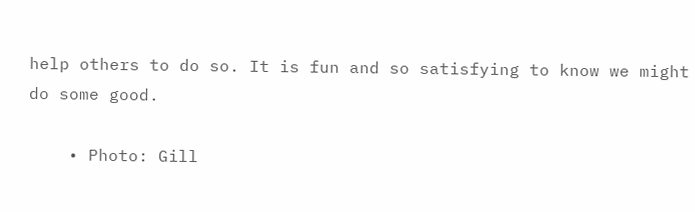help others to do so. It is fun and so satisfying to know we might do some good.

    • Photo: Gill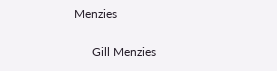Menzies

      Gill Menzies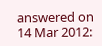answered on 14 Mar 2012: